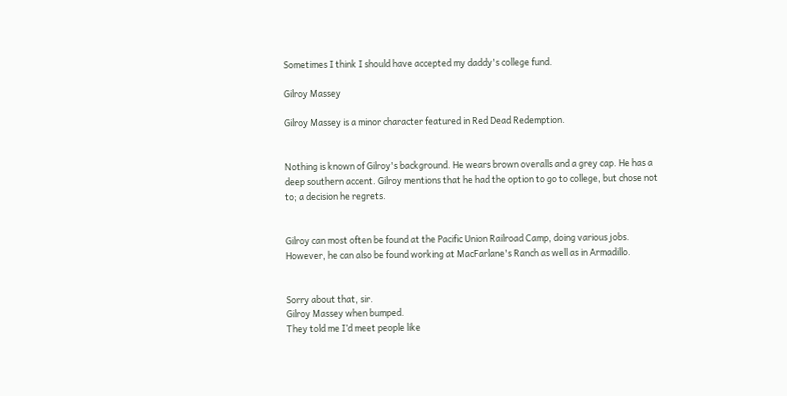Sometimes I think I should have accepted my daddy's college fund.

Gilroy Massey

Gilroy Massey is a minor character featured in Red Dead Redemption.


Nothing is known of Gilroy's background. He wears brown overalls and a grey cap. He has a deep southern accent. Gilroy mentions that he had the option to go to college, but chose not to; a decision he regrets.


Gilroy can most often be found at the Pacific Union Railroad Camp, doing various jobs. However, he can also be found working at MacFarlane's Ranch as well as in Armadillo.


Sorry about that, sir.
Gilroy Massey when bumped.
They told me I’d meet people like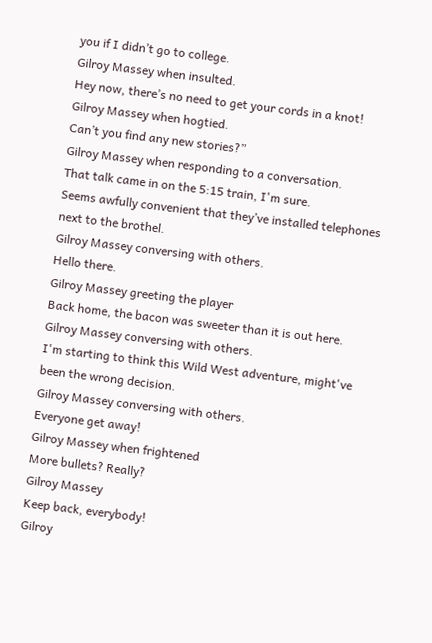you if I didn’t go to college.
Gilroy Massey when insulted.
Hey now, there’s no need to get your cords in a knot!
Gilroy Massey when hogtied.
Can’t you find any new stories?”
Gilroy Massey when responding to a conversation.
That talk came in on the 5:15 train, I'm sure.
Seems awfully convenient that they’ve installed telephones next to the brothel.
Gilroy Massey conversing with others.
Hello there.
Gilroy Massey greeting the player
Back home, the bacon was sweeter than it is out here.
Gilroy Massey conversing with others.
I'm starting to think this Wild West adventure, might've been the wrong decision.
Gilroy Massey conversing with others.
Everyone get away!
Gilroy Massey when frightened
More bullets? Really?
Gilroy Massey
Keep back, everybody!
Gilroy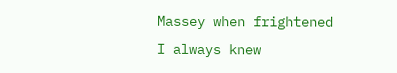Massey when frightened
I always knew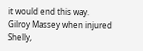it would end this way.
Gilroy Massey when injured
Shelly,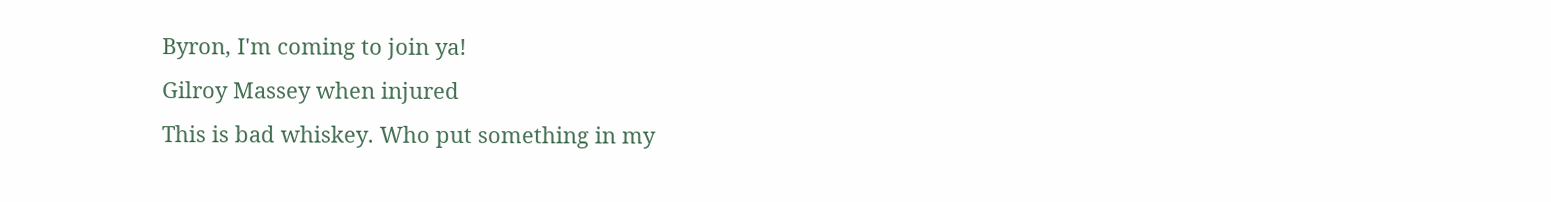Byron, I'm coming to join ya!
Gilroy Massey when injured
This is bad whiskey. Who put something in my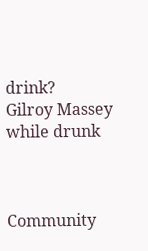drink?
Gilroy Massey while drunk



Community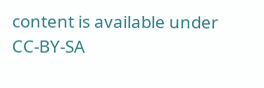content is available under CC-BY-SA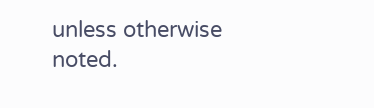unless otherwise noted.